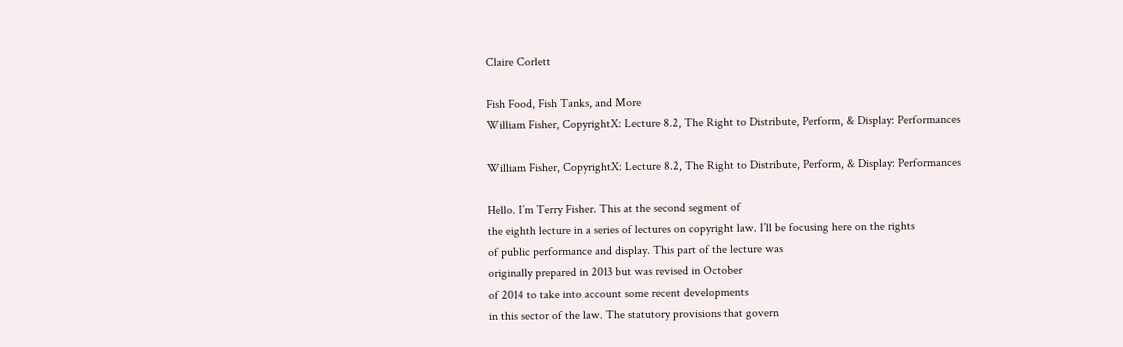Claire Corlett

Fish Food, Fish Tanks, and More
William Fisher, CopyrightX: Lecture 8.2, The Right to Distribute, Perform, & Display: Performances

William Fisher, CopyrightX: Lecture 8.2, The Right to Distribute, Perform, & Display: Performances

Hello. I’m Terry Fisher. This at the second segment of
the eighth lecture in a series of lectures on copyright law. I’ll be focusing here on the rights
of public performance and display. This part of the lecture was
originally prepared in 2013 but was revised in October
of 2014 to take into account some recent developments
in this sector of the law. The statutory provisions that govern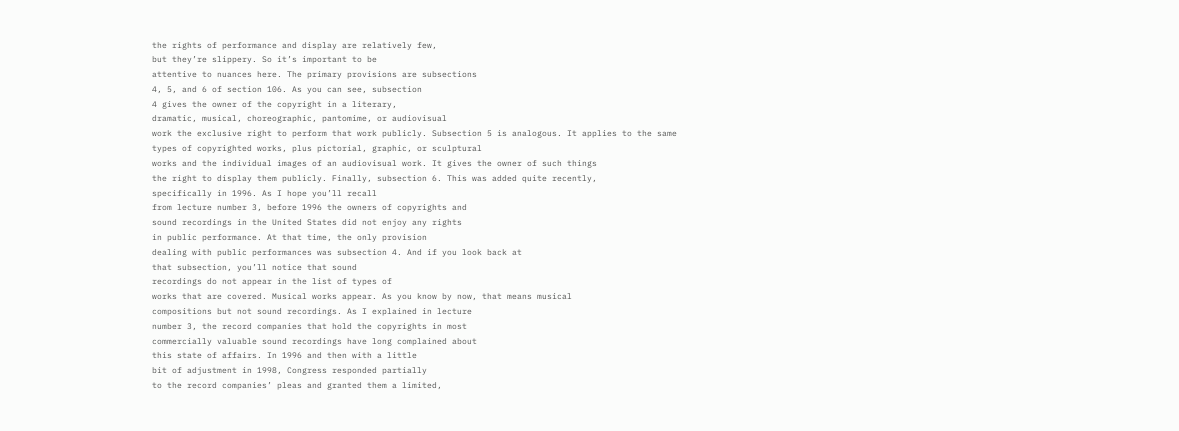the rights of performance and display are relatively few,
but they’re slippery. So it’s important to be
attentive to nuances here. The primary provisions are subsections
4, 5, and 6 of section 106. As you can see, subsection
4 gives the owner of the copyright in a literary,
dramatic, musical, choreographic, pantomime, or audiovisual
work the exclusive right to perform that work publicly. Subsection 5 is analogous. It applies to the same
types of copyrighted works, plus pictorial, graphic, or sculptural
works and the individual images of an audiovisual work. It gives the owner of such things
the right to display them publicly. Finally, subsection 6. This was added quite recently,
specifically in 1996. As I hope you’ll recall
from lecture number 3, before 1996 the owners of copyrights and
sound recordings in the United States did not enjoy any rights
in public performance. At that time, the only provision
dealing with public performances was subsection 4. And if you look back at
that subsection, you’ll notice that sound
recordings do not appear in the list of types of
works that are covered. Musical works appear. As you know by now, that means musical
compositions but not sound recordings. As I explained in lecture
number 3, the record companies that hold the copyrights in most
commercially valuable sound recordings have long complained about
this state of affairs. In 1996 and then with a little
bit of adjustment in 1998, Congress responded partially
to the record companies’ pleas and granted them a limited,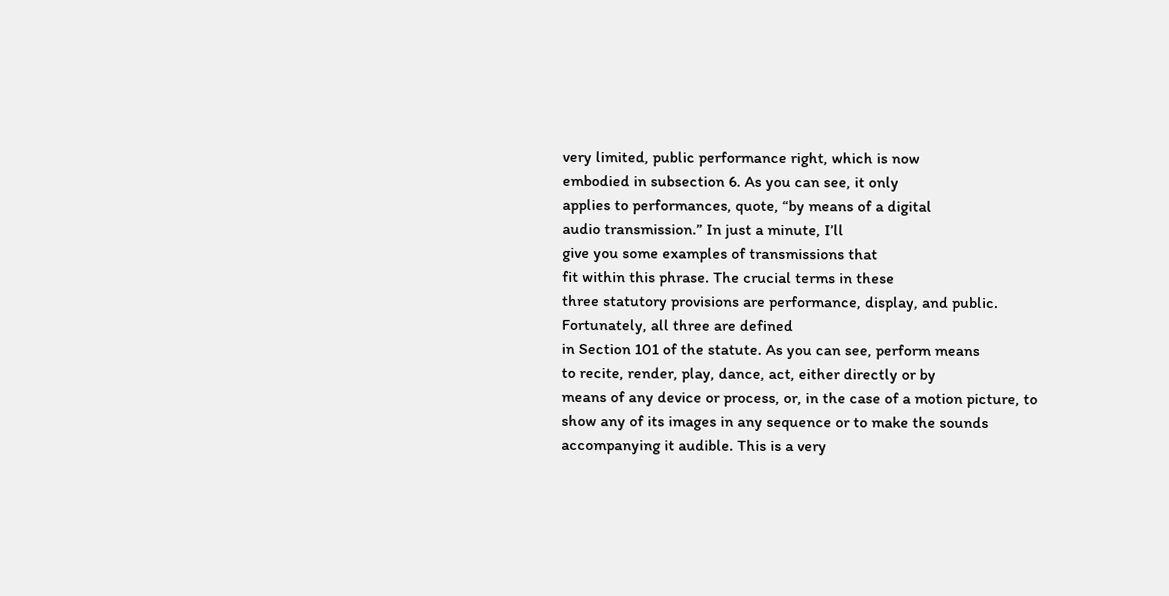very limited, public performance right, which is now
embodied in subsection 6. As you can see, it only
applies to performances, quote, “by means of a digital
audio transmission.” In just a minute, I’ll
give you some examples of transmissions that
fit within this phrase. The crucial terms in these
three statutory provisions are performance, display, and public. Fortunately, all three are defined
in Section 101 of the statute. As you can see, perform means
to recite, render, play, dance, act, either directly or by
means of any device or process, or, in the case of a motion picture, to
show any of its images in any sequence or to make the sounds
accompanying it audible. This is a very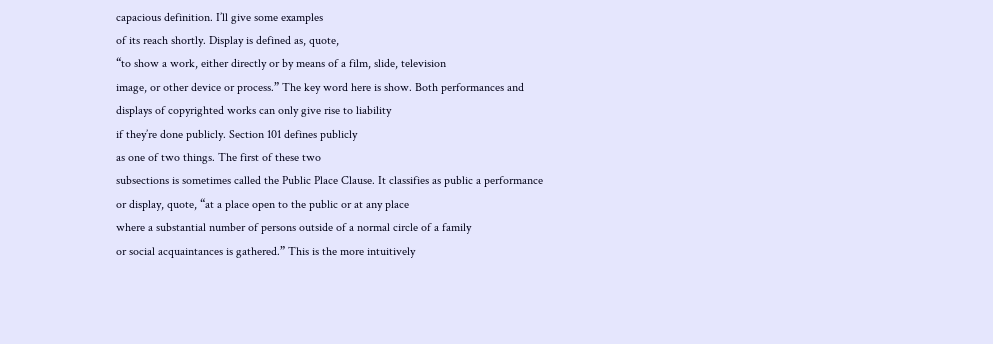capacious definition. I’ll give some examples
of its reach shortly. Display is defined as, quote,
“to show a work, either directly or by means of a film, slide, television
image, or other device or process.” The key word here is show. Both performances and
displays of copyrighted works can only give rise to liability
if they’re done publicly. Section 101 defines publicly
as one of two things. The first of these two
subsections is sometimes called the Public Place Clause. It classifies as public a performance
or display, quote, “at a place open to the public or at any place
where a substantial number of persons outside of a normal circle of a family
or social acquaintances is gathered.” This is the more intuitively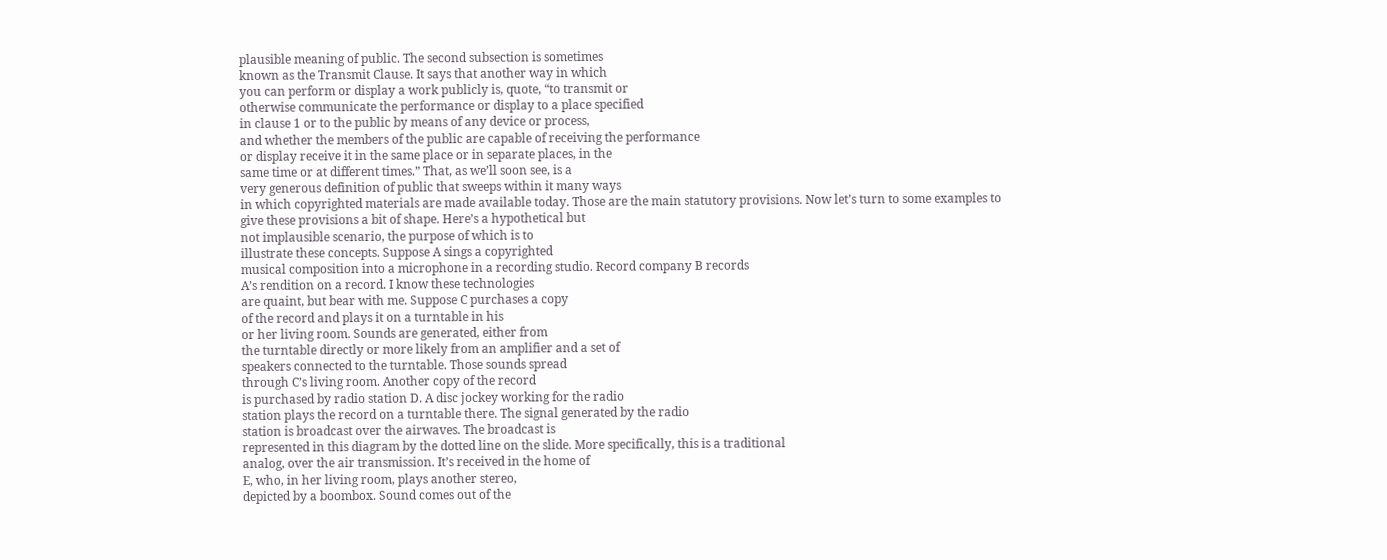plausible meaning of public. The second subsection is sometimes
known as the Transmit Clause. It says that another way in which
you can perform or display a work publicly is, quote, “to transmit or
otherwise communicate the performance or display to a place specified
in clause 1 or to the public by means of any device or process,
and whether the members of the public are capable of receiving the performance
or display receive it in the same place or in separate places, in the
same time or at different times.” That, as we’ll soon see, is a
very generous definition of public that sweeps within it many ways
in which copyrighted materials are made available today. Those are the main statutory provisions. Now let’s turn to some examples to
give these provisions a bit of shape. Here’s a hypothetical but
not implausible scenario, the purpose of which is to
illustrate these concepts. Suppose A sings a copyrighted
musical composition into a microphone in a recording studio. Record company B records
A’s rendition on a record. I know these technologies
are quaint, but bear with me. Suppose C purchases a copy
of the record and plays it on a turntable in his
or her living room. Sounds are generated, either from
the turntable directly or more likely from an amplifier and a set of
speakers connected to the turntable. Those sounds spread
through C’s living room. Another copy of the record
is purchased by radio station D. A disc jockey working for the radio
station plays the record on a turntable there. The signal generated by the radio
station is broadcast over the airwaves. The broadcast is
represented in this diagram by the dotted line on the slide. More specifically, this is a traditional
analog, over the air transmission. It’s received in the home of
E, who, in her living room, plays another stereo,
depicted by a boombox. Sound comes out of the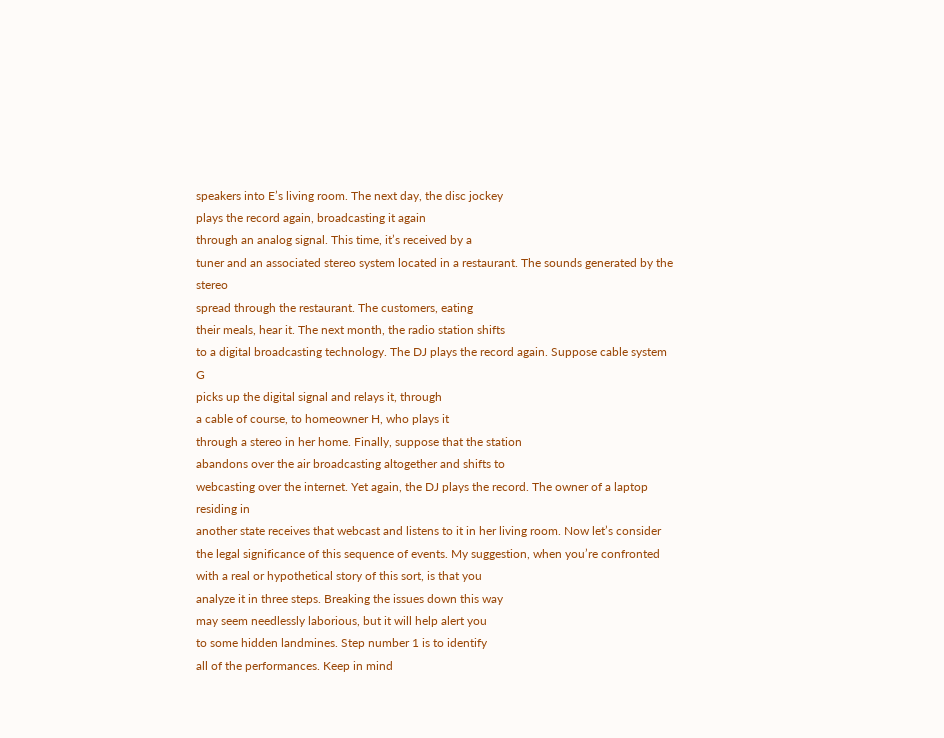speakers into E’s living room. The next day, the disc jockey
plays the record again, broadcasting it again
through an analog signal. This time, it’s received by a
tuner and an associated stereo system located in a restaurant. The sounds generated by the stereo
spread through the restaurant. The customers, eating
their meals, hear it. The next month, the radio station shifts
to a digital broadcasting technology. The DJ plays the record again. Suppose cable system G
picks up the digital signal and relays it, through
a cable of course, to homeowner H, who plays it
through a stereo in her home. Finally, suppose that the station
abandons over the air broadcasting altogether and shifts to
webcasting over the internet. Yet again, the DJ plays the record. The owner of a laptop residing in
another state receives that webcast and listens to it in her living room. Now let’s consider
the legal significance of this sequence of events. My suggestion, when you’re confronted
with a real or hypothetical story of this sort, is that you
analyze it in three steps. Breaking the issues down this way
may seem needlessly laborious, but it will help alert you
to some hidden landmines. Step number 1 is to identify
all of the performances. Keep in mind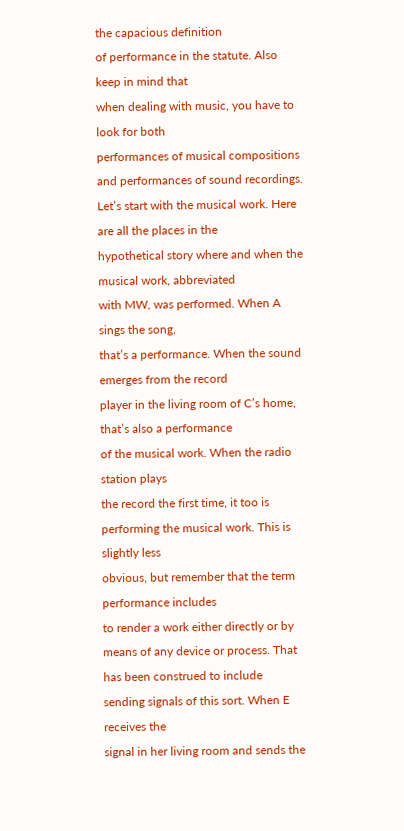the capacious definition
of performance in the statute. Also keep in mind that
when dealing with music, you have to look for both
performances of musical compositions and performances of sound recordings. Let’s start with the musical work. Here are all the places in the
hypothetical story where and when the musical work, abbreviated
with MW, was performed. When A sings the song,
that’s a performance. When the sound emerges from the record
player in the living room of C’s home, that’s also a performance
of the musical work. When the radio station plays
the record the first time, it too is performing the musical work. This is slightly less
obvious, but remember that the term performance includes
to render a work either directly or by means of any device or process. That has been construed to include
sending signals of this sort. When E receives the
signal in her living room and sends the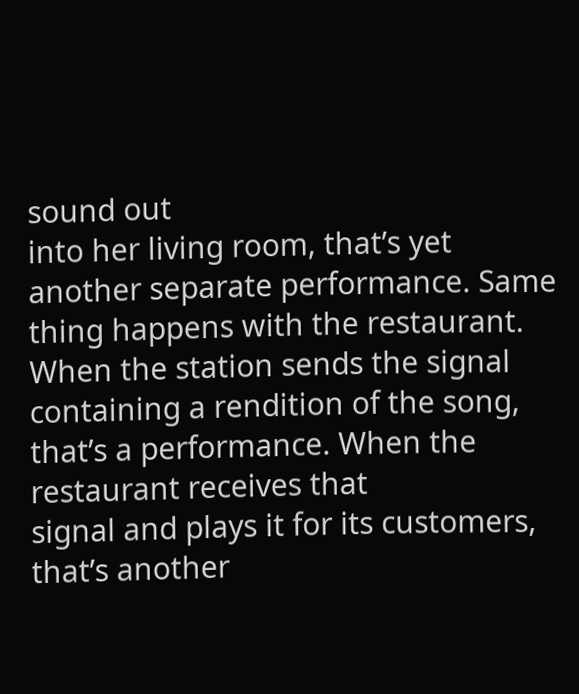sound out
into her living room, that’s yet another separate performance. Same thing happens with the restaurant. When the station sends the signal
containing a rendition of the song, that’s a performance. When the restaurant receives that
signal and plays it for its customers, that’s another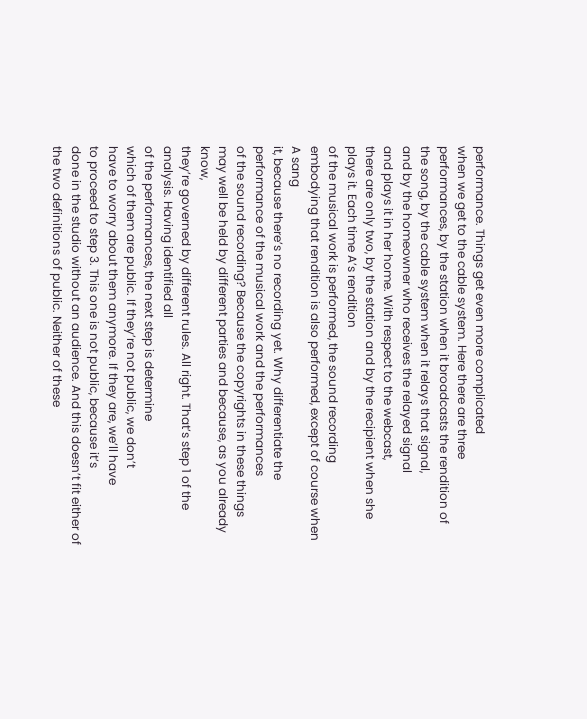performance. Things get even more complicated
when we get to the cable system. Here there are three
performances, by the station when it broadcasts the rendition of
the song, by the cable system when it relays that signal,
and by the homeowner who receives the relayed signal
and plays it in her home. With respect to the webcast,
there are only two, by the station and by the recipient when she plays it. Each time A’s rendition
of the musical work is performed, the sound recording
embodying that rendition is also performed, except of course when A sang
it, because there’s no recording yet. Why differentiate the
performance of the musical work and the performances
of the sound recording? Because the copyrights in these things
may well be held by different parties and because, as you already know,
they’re governed by different rules. All right. That’s step 1 of the analysis. Having identified all
of the performances, the next step is determine
which of them are public. If they’re not public, we don’t
have to worry about them anymore. If they are, we’ll have
to proceed to step 3. This one is not public, because it’s
done in the studio without an audience. And this doesn’t fit either of
the two definitions of public. Neither of these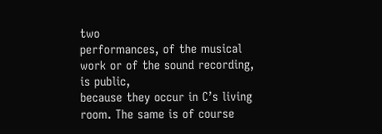two
performances, of the musical work or of the sound recording, is public,
because they occur in C’s living room. The same is of course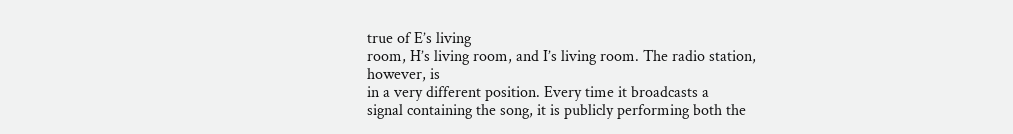true of E’s living
room, H’s living room, and I’s living room. The radio station, however, is
in a very different position. Every time it broadcasts a
signal containing the song, it is publicly performing both the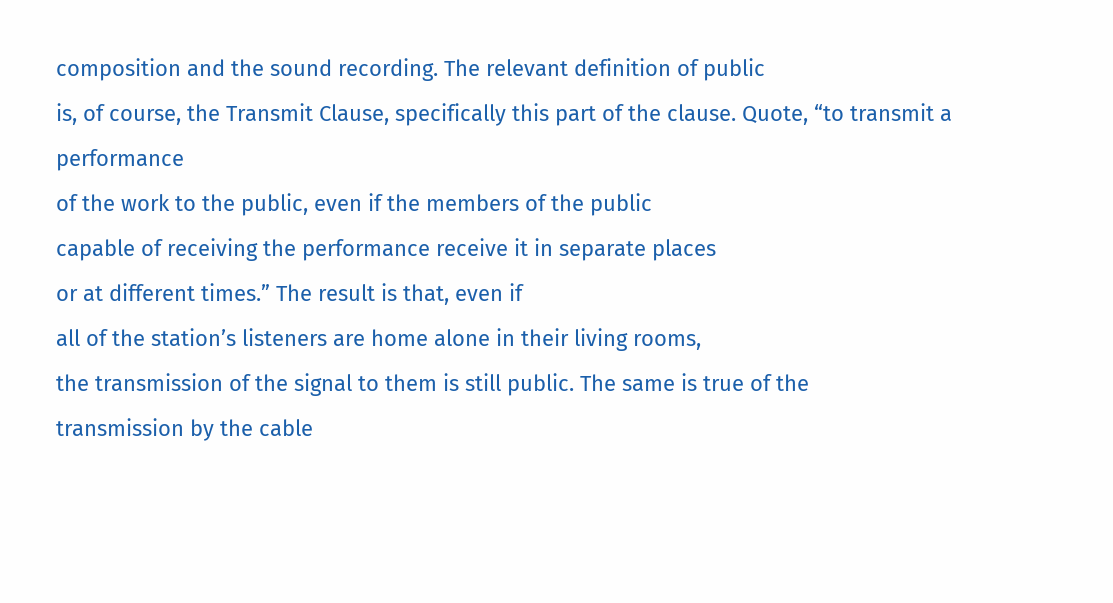composition and the sound recording. The relevant definition of public
is, of course, the Transmit Clause, specifically this part of the clause. Quote, “to transmit a performance
of the work to the public, even if the members of the public
capable of receiving the performance receive it in separate places
or at different times.” The result is that, even if
all of the station’s listeners are home alone in their living rooms,
the transmission of the signal to them is still public. The same is true of the
transmission by the cable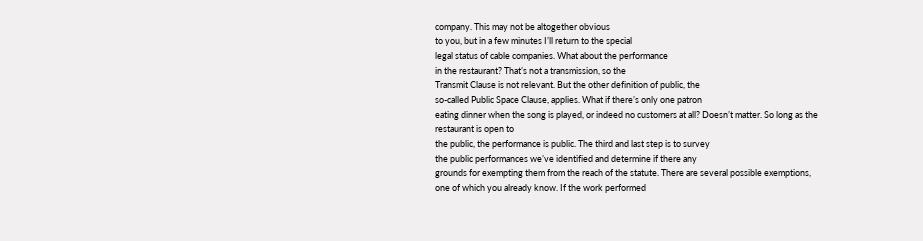company. This may not be altogether obvious
to you, but in a few minutes I’ll return to the special
legal status of cable companies. What about the performance
in the restaurant? That’s not a transmission, so the
Transmit Clause is not relevant. But the other definition of public, the
so-called Public Space Clause, applies. What if there’s only one patron
eating dinner when the song is played, or indeed no customers at all? Doesn’t matter. So long as the restaurant is open to
the public, the performance is public. The third and last step is to survey
the public performances we’ve identified and determine if there any
grounds for exempting them from the reach of the statute. There are several possible exemptions,
one of which you already know. If the work performed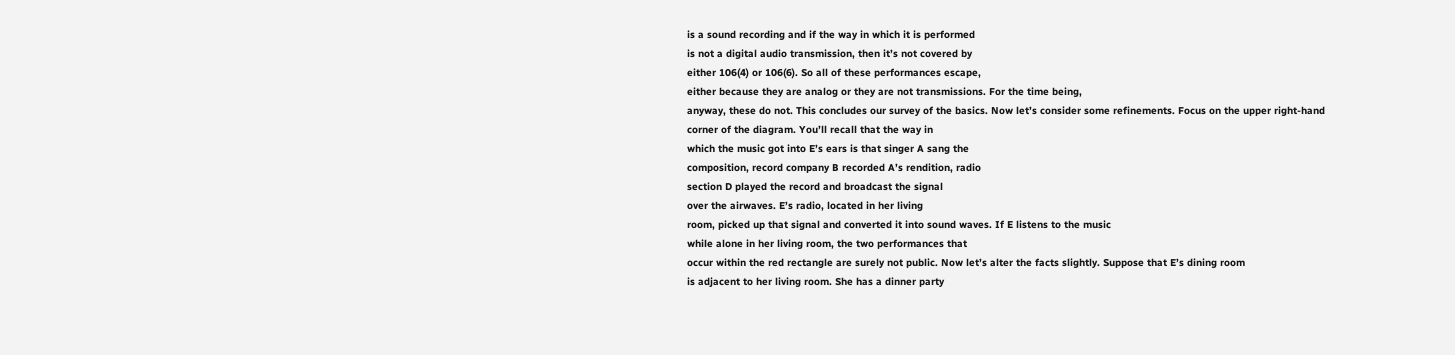is a sound recording and if the way in which it is performed
is not a digital audio transmission, then it’s not covered by
either 106(4) or 106(6). So all of these performances escape,
either because they are analog or they are not transmissions. For the time being,
anyway, these do not. This concludes our survey of the basics. Now let’s consider some refinements. Focus on the upper right-hand
corner of the diagram. You’ll recall that the way in
which the music got into E’s ears is that singer A sang the
composition, record company B recorded A’s rendition, radio
section D played the record and broadcast the signal
over the airwaves. E’s radio, located in her living
room, picked up that signal and converted it into sound waves. If E listens to the music
while alone in her living room, the two performances that
occur within the red rectangle are surely not public. Now let’s alter the facts slightly. Suppose that E’s dining room
is adjacent to her living room. She has a dinner party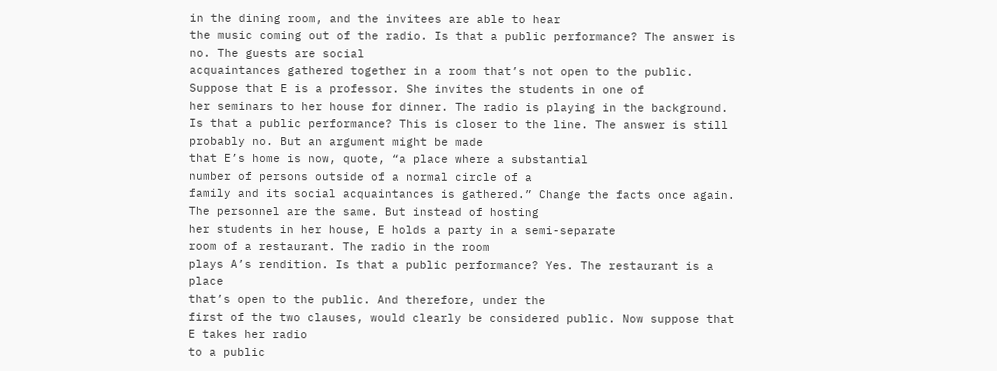in the dining room, and the invitees are able to hear
the music coming out of the radio. Is that a public performance? The answer is no. The guests are social
acquaintances gathered together in a room that’s not open to the public. Suppose that E is a professor. She invites the students in one of
her seminars to her house for dinner. The radio is playing in the background. Is that a public performance? This is closer to the line. The answer is still probably no. But an argument might be made
that E’s home is now, quote, “a place where a substantial
number of persons outside of a normal circle of a
family and its social acquaintances is gathered.” Change the facts once again. The personnel are the same. But instead of hosting
her students in her house, E holds a party in a semi-separate
room of a restaurant. The radio in the room
plays A’s rendition. Is that a public performance? Yes. The restaurant is a place
that’s open to the public. And therefore, under the
first of the two clauses, would clearly be considered public. Now suppose that E takes her radio
to a public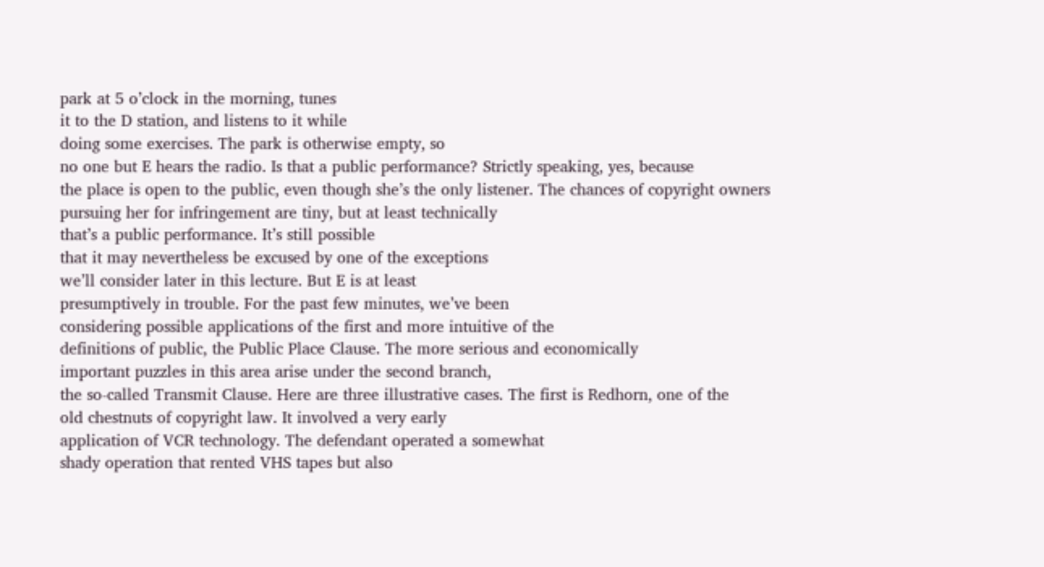park at 5 o’clock in the morning, tunes
it to the D station, and listens to it while
doing some exercises. The park is otherwise empty, so
no one but E hears the radio. Is that a public performance? Strictly speaking, yes, because
the place is open to the public, even though she’s the only listener. The chances of copyright owners
pursuing her for infringement are tiny, but at least technically
that’s a public performance. It’s still possible
that it may nevertheless be excused by one of the exceptions
we’ll consider later in this lecture. But E is at least
presumptively in trouble. For the past few minutes, we’ve been
considering possible applications of the first and more intuitive of the
definitions of public, the Public Place Clause. The more serious and economically
important puzzles in this area arise under the second branch,
the so-called Transmit Clause. Here are three illustrative cases. The first is Redhorn, one of the
old chestnuts of copyright law. It involved a very early
application of VCR technology. The defendant operated a somewhat
shady operation that rented VHS tapes but also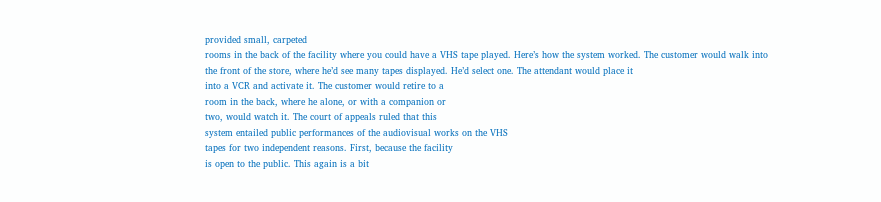provided small, carpeted
rooms in the back of the facility where you could have a VHS tape played. Here’s how the system worked. The customer would walk into
the front of the store, where he’d see many tapes displayed. He’d select one. The attendant would place it
into a VCR and activate it. The customer would retire to a
room in the back, where he alone, or with a companion or
two, would watch it. The court of appeals ruled that this
system entailed public performances of the audiovisual works on the VHS
tapes for two independent reasons. First, because the facility
is open to the public. This again is a bit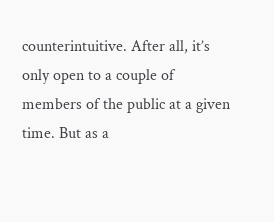counterintuitive. After all, it’s only open to a couple of
members of the public at a given time. But as a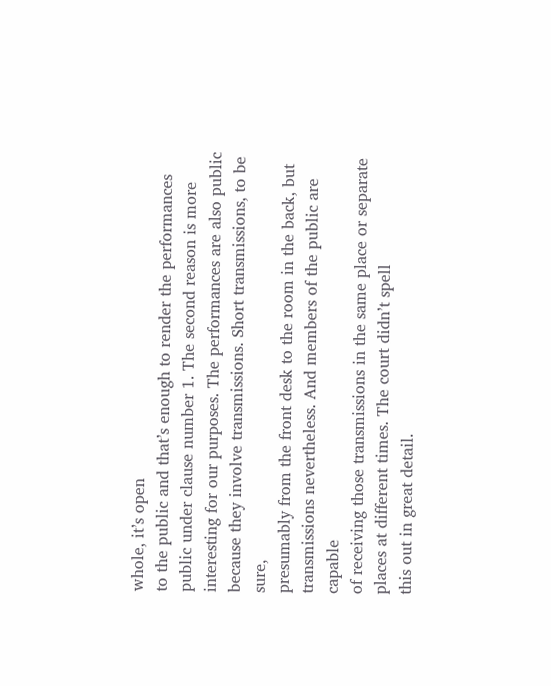whole, it’s open
to the public and that’s enough to render the performances
public under clause number 1. The second reason is more
interesting for our purposes. The performances are also public
because they involve transmissions. Short transmissions, to be sure,
presumably from the front desk to the room in the back, but
transmissions nevertheless. And members of the public are capable
of receiving those transmissions in the same place or separate
places at different times. The court didn’t spell
this out in great detail.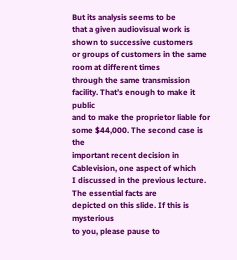But its analysis seems to be
that a given audiovisual work is shown to successive customers
or groups of customers in the same room at different times
through the same transmission facility. That’s enough to make it public
and to make the proprietor liable for some $44,000. The second case is the
important recent decision in Cablevision, one aspect of which
I discussed in the previous lecture. The essential facts are
depicted on this slide. If this is mysterious
to you, please pause to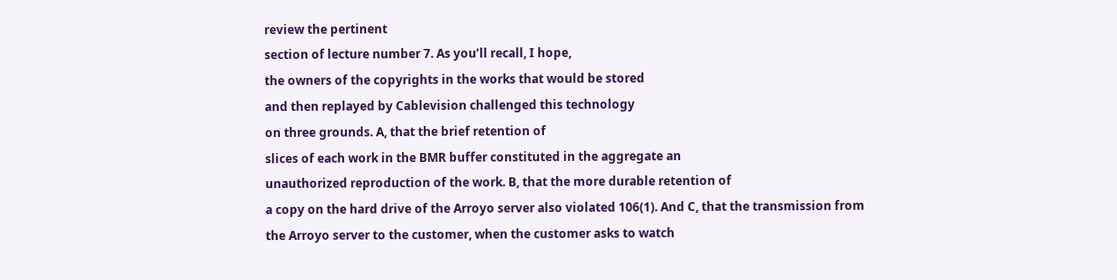review the pertinent
section of lecture number 7. As you’ll recall, I hope,
the owners of the copyrights in the works that would be stored
and then replayed by Cablevision challenged this technology
on three grounds. A, that the brief retention of
slices of each work in the BMR buffer constituted in the aggregate an
unauthorized reproduction of the work. B, that the more durable retention of
a copy on the hard drive of the Arroyo server also violated 106(1). And C, that the transmission from
the Arroyo server to the customer, when the customer asks to watch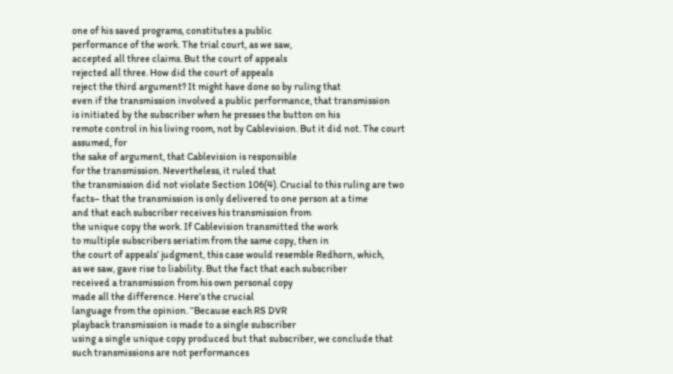one of his saved programs, constitutes a public
performance of the work. The trial court, as we saw,
accepted all three claims. But the court of appeals
rejected all three. How did the court of appeals
reject the third argument? It might have done so by ruling that
even if the transmission involved a public performance, that transmission
is initiated by the subscriber when he presses the button on his
remote control in his living room, not by Cablevision. But it did not. The court assumed, for
the sake of argument, that Cablevision is responsible
for the transmission. Nevertheless, it ruled that
the transmission did not violate Section 106(4). Crucial to this ruling are two
facts– that the transmission is only delivered to one person at a time
and that each subscriber receives his transmission from
the unique copy the work. If Cablevision transmitted the work
to multiple subscribers seriatim from the same copy, then in
the court of appeals’ judgment, this case would resemble Redhorn, which,
as we saw, gave rise to liability. But the fact that each subscriber
received a transmission from his own personal copy
made all the difference. Here’s the crucial
language from the opinion. “Because each RS DVR
playback transmission is made to a single subscriber
using a single unique copy produced but that subscriber, we conclude that
such transmissions are not performances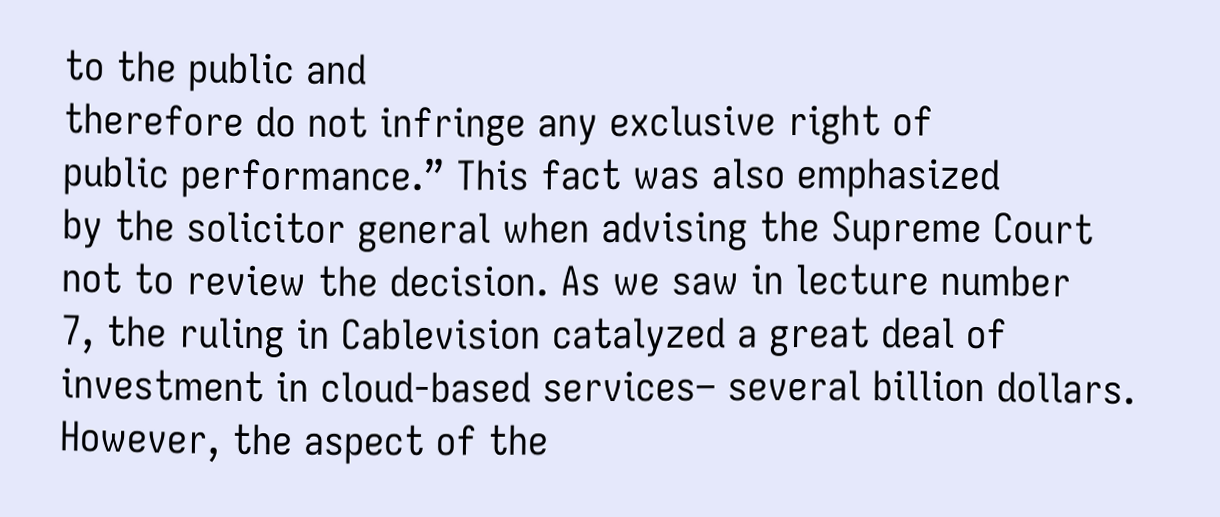to the public and
therefore do not infringe any exclusive right of
public performance.” This fact was also emphasized
by the solicitor general when advising the Supreme Court
not to review the decision. As we saw in lecture number
7, the ruling in Cablevision catalyzed a great deal of
investment in cloud-based services– several billion dollars. However, the aspect of the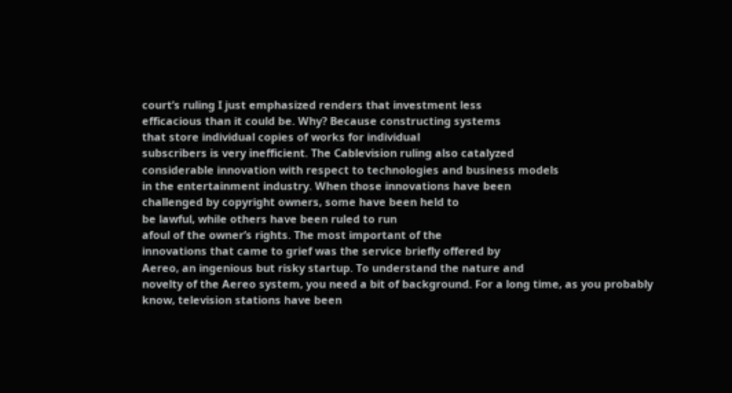court’s ruling I just emphasized renders that investment less
efficacious than it could be. Why? Because constructing systems
that store individual copies of works for individual
subscribers is very inefficient. The Cablevision ruling also catalyzed
considerable innovation with respect to technologies and business models
in the entertainment industry. When those innovations have been
challenged by copyright owners, some have been held to
be lawful, while others have been ruled to run
afoul of the owner’s rights. The most important of the
innovations that came to grief was the service briefly offered by
Aereo, an ingenious but risky startup. To understand the nature and
novelty of the Aereo system, you need a bit of background. For a long time, as you probably
know, television stations have been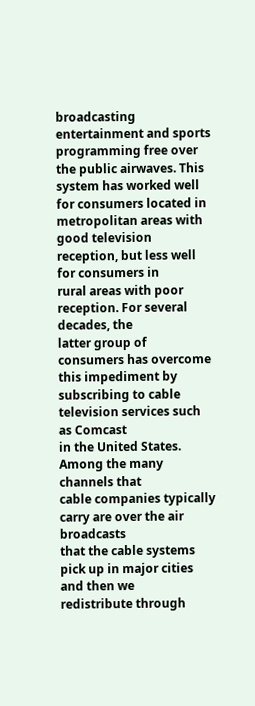broadcasting
entertainment and sports programming free over
the public airwaves. This system has worked well
for consumers located in metropolitan areas with
good television reception, but less well for consumers in
rural areas with poor reception. For several decades, the
latter group of consumers has overcome this impediment by
subscribing to cable television services such as Comcast
in the United States. Among the many channels that
cable companies typically carry are over the air broadcasts
that the cable systems pick up in major cities and then we
redistribute through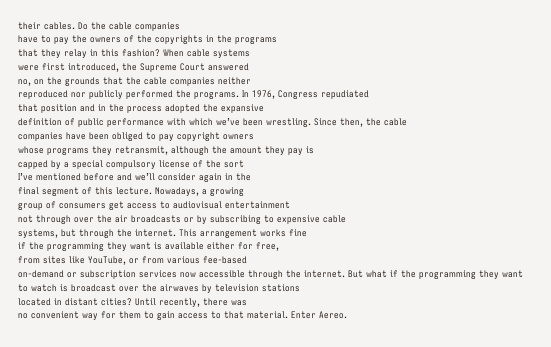their cables. Do the cable companies
have to pay the owners of the copyrights in the programs
that they relay in this fashion? When cable systems
were first introduced, the Supreme Court answered
no, on the grounds that the cable companies neither
reproduced nor publicly performed the programs. In 1976, Congress repudiated
that position and in the process adopted the expansive
definition of public performance with which we’ve been wrestling. Since then, the cable
companies have been obliged to pay copyright owners
whose programs they retransmit, although the amount they pay is
capped by a special compulsory license of the sort
I’ve mentioned before and we’ll consider again in the
final segment of this lecture. Nowadays, a growing
group of consumers get access to audiovisual entertainment
not through over the air broadcasts or by subscribing to expensive cable
systems, but through the internet. This arrangement works fine
if the programming they want is available either for free,
from sites like YouTube, or from various fee-based
on-demand or subscription services now accessible through the internet. But what if the programming they want
to watch is broadcast over the airwaves by television stations
located in distant cities? Until recently, there was
no convenient way for them to gain access to that material. Enter Aereo.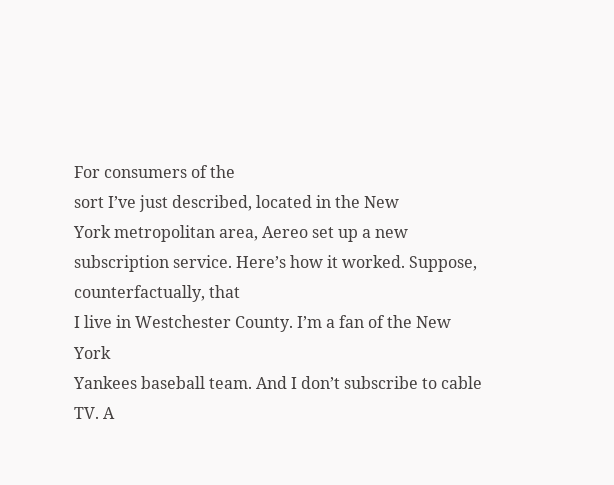For consumers of the
sort I’ve just described, located in the New
York metropolitan area, Aereo set up a new subscription service. Here’s how it worked. Suppose, counterfactually, that
I live in Westchester County. I’m a fan of the New York
Yankees baseball team. And I don’t subscribe to cable TV. A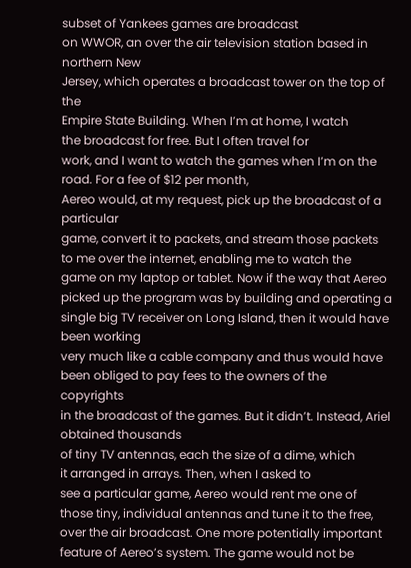subset of Yankees games are broadcast
on WWOR, an over the air television station based in northern New
Jersey, which operates a broadcast tower on the top of the
Empire State Building. When I’m at home, I watch
the broadcast for free. But I often travel for
work, and I want to watch the games when I’m on the road. For a fee of $12 per month,
Aereo would, at my request, pick up the broadcast of a particular
game, convert it to packets, and stream those packets
to me over the internet, enabling me to watch the
game on my laptop or tablet. Now if the way that Aereo
picked up the program was by building and operating a
single big TV receiver on Long Island, then it would have been working
very much like a cable company and thus would have
been obliged to pay fees to the owners of the copyrights
in the broadcast of the games. But it didn’t. Instead, Ariel obtained thousands
of tiny TV antennas, each the size of a dime, which
it arranged in arrays. Then, when I asked to
see a particular game, Aereo would rent me one of
those tiny, individual antennas and tune it to the free,
over the air broadcast. One more potentially important
feature of Aereo’s system. The game would not be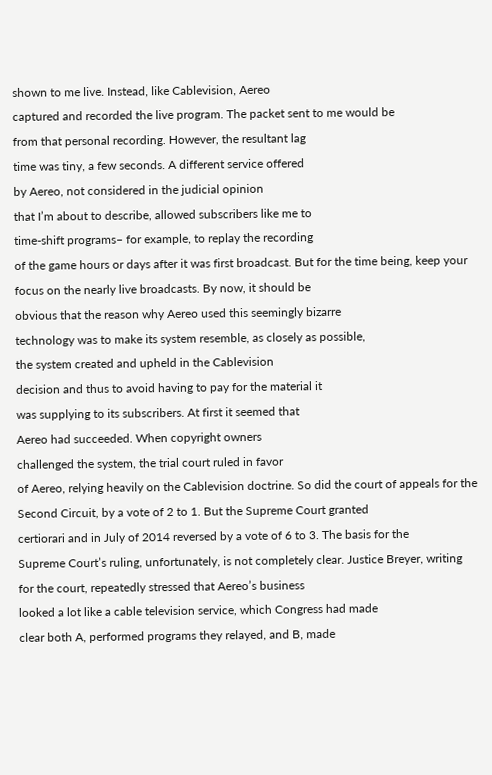shown to me live. Instead, like Cablevision, Aereo
captured and recorded the live program. The packet sent to me would be
from that personal recording. However, the resultant lag
time was tiny, a few seconds. A different service offered
by Aereo, not considered in the judicial opinion
that I’m about to describe, allowed subscribers like me to
time-shift programs– for example, to replay the recording
of the game hours or days after it was first broadcast. But for the time being, keep your
focus on the nearly live broadcasts. By now, it should be
obvious that the reason why Aereo used this seemingly bizarre
technology was to make its system resemble, as closely as possible,
the system created and upheld in the Cablevision
decision and thus to avoid having to pay for the material it
was supplying to its subscribers. At first it seemed that
Aereo had succeeded. When copyright owners
challenged the system, the trial court ruled in favor
of Aereo, relying heavily on the Cablevision doctrine. So did the court of appeals for the
Second Circuit, by a vote of 2 to 1. But the Supreme Court granted
certiorari and in July of 2014 reversed by a vote of 6 to 3. The basis for the
Supreme Court’s ruling, unfortunately, is not completely clear. Justice Breyer, writing
for the court, repeatedly stressed that Aereo’s business
looked a lot like a cable television service, which Congress had made
clear both A, performed programs they relayed, and B, made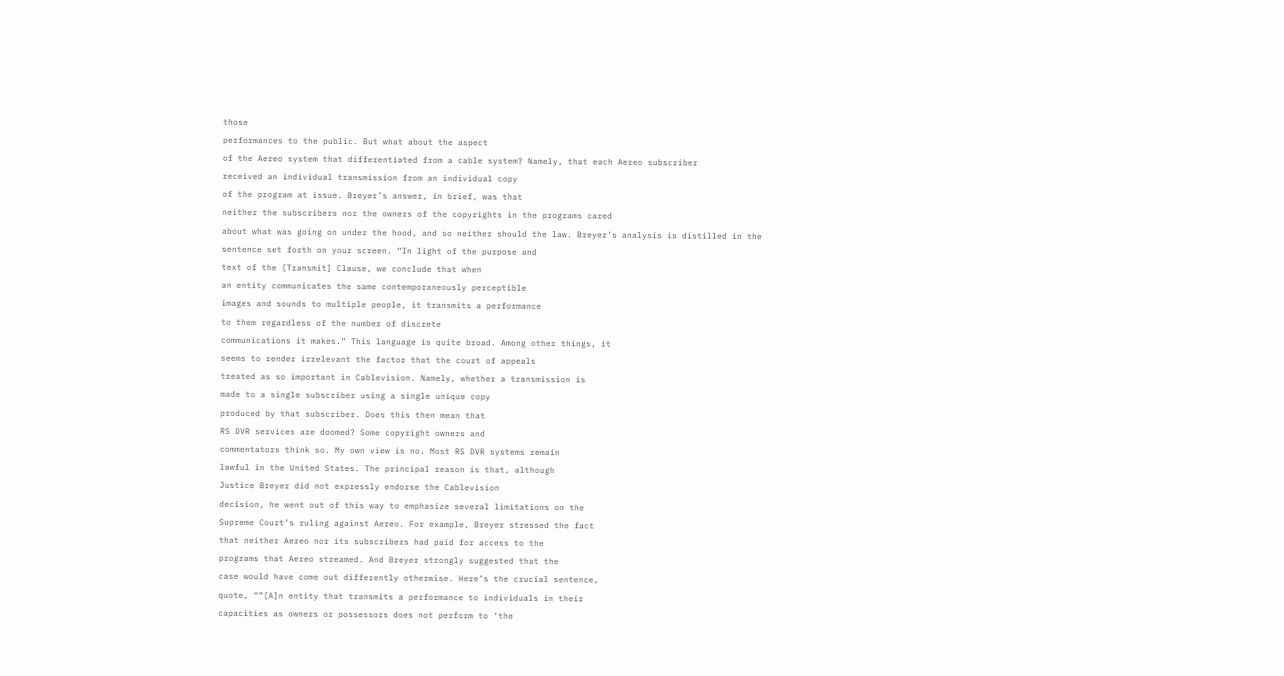those
performances to the public. But what about the aspect
of the Aereo system that differentiated from a cable system? Namely, that each Aereo subscriber
received an individual transmission from an individual copy
of the program at issue. Breyer’s answer, in brief, was that
neither the subscribers nor the owners of the copyrights in the programs cared
about what was going on under the hood, and so neither should the law. Breyer’s analysis is distilled in the
sentence set forth on your screen. “In light of the purpose and
text of the [Transmit] Clause, we conclude that when
an entity communicates the same contemporaneously perceptible
images and sounds to multiple people, it transmits a performance
to them regardless of the number of discrete
communications it makes.” This language is quite broad. Among other things, it
seems to render irrelevant the factor that the court of appeals
treated as so important in Cablevision. Namely, whether a transmission is
made to a single subscriber using a single unique copy
produced by that subscriber. Does this then mean that
RS DVR services are doomed? Some copyright owners and
commentators think so. My own view is no. Most RS DVR systems remain
lawful in the United States. The principal reason is that, although
Justice Breyer did not expressly endorse the Cablevision
decision, he went out of this way to emphasize several limitations on the
Supreme Court’s ruling against Aereo. For example, Breyer stressed the fact
that neither Aereo nor its subscribers had paid for access to the
programs that Aereo streamed. And Breyer strongly suggested that the
case would have come out differently otherwise. Here’s the crucial sentence,
quote, “”[A]n entity that transmits a performance to individuals in their
capacities as owners or possessors does not perform to ‘the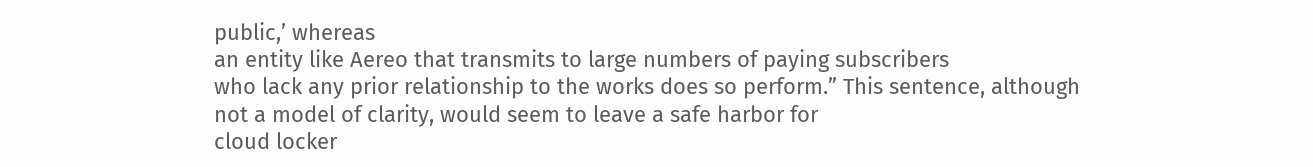public,’ whereas
an entity like Aereo that transmits to large numbers of paying subscribers
who lack any prior relationship to the works does so perform.” This sentence, although
not a model of clarity, would seem to leave a safe harbor for
cloud locker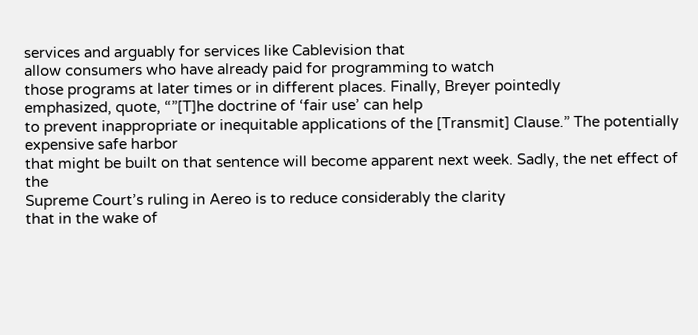services and arguably for services like Cablevision that
allow consumers who have already paid for programming to watch
those programs at later times or in different places. Finally, Breyer pointedly
emphasized, quote, “”[T]he doctrine of ‘fair use’ can help
to prevent inappropriate or inequitable applications of the [Transmit] Clause.” The potentially expensive safe harbor
that might be built on that sentence will become apparent next week. Sadly, the net effect of the
Supreme Court’s ruling in Aereo is to reduce considerably the clarity
that in the wake of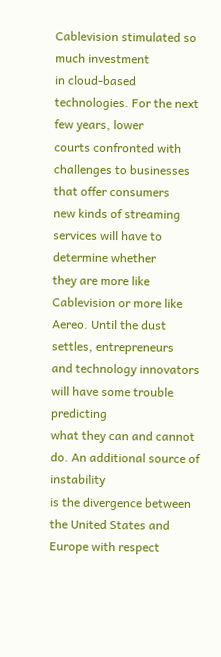Cablevision stimulated so much investment
in cloud-based technologies. For the next few years, lower
courts confronted with challenges to businesses that offer consumers
new kinds of streaming services will have to determine whether
they are more like Cablevision or more like Aereo. Until the dust settles, entrepreneurs
and technology innovators will have some trouble predicting
what they can and cannot do. An additional source of instability
is the divergence between the United States and Europe with respect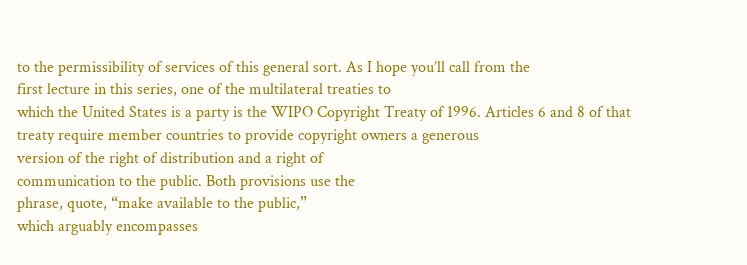to the permissibility of services of this general sort. As I hope you’ll call from the
first lecture in this series, one of the multilateral treaties to
which the United States is a party is the WIPO Copyright Treaty of 1996. Articles 6 and 8 of that
treaty require member countries to provide copyright owners a generous
version of the right of distribution and a right of
communication to the public. Both provisions use the
phrase, quote, “make available to the public,”
which arguably encompasses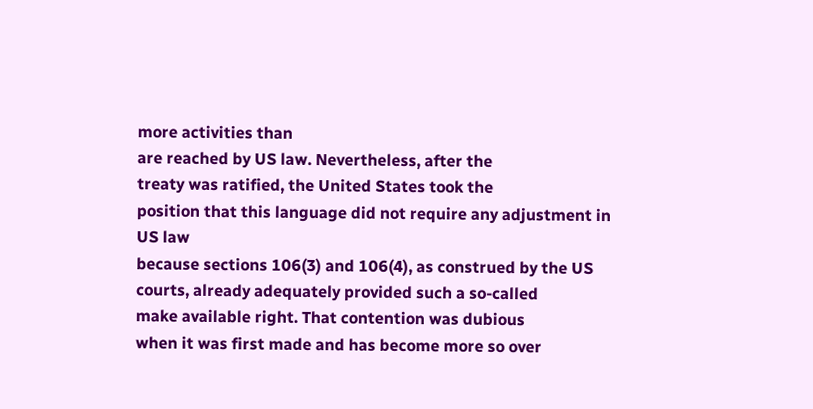more activities than
are reached by US law. Nevertheless, after the
treaty was ratified, the United States took the
position that this language did not require any adjustment in US law
because sections 106(3) and 106(4), as construed by the US
courts, already adequately provided such a so-called
make available right. That contention was dubious
when it was first made and has become more so over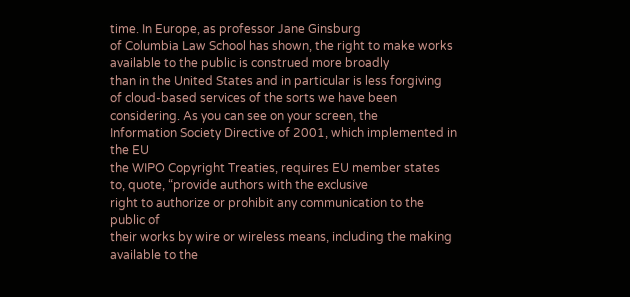time. In Europe, as professor Jane Ginsburg
of Columbia Law School has shown, the right to make works
available to the public is construed more broadly
than in the United States and in particular is less forgiving
of cloud-based services of the sorts we have been considering. As you can see on your screen, the
Information Society Directive of 2001, which implemented in the EU
the WIPO Copyright Treaties, requires EU member states
to, quote, “provide authors with the exclusive
right to authorize or prohibit any communication to the public of
their works by wire or wireless means, including the making available to the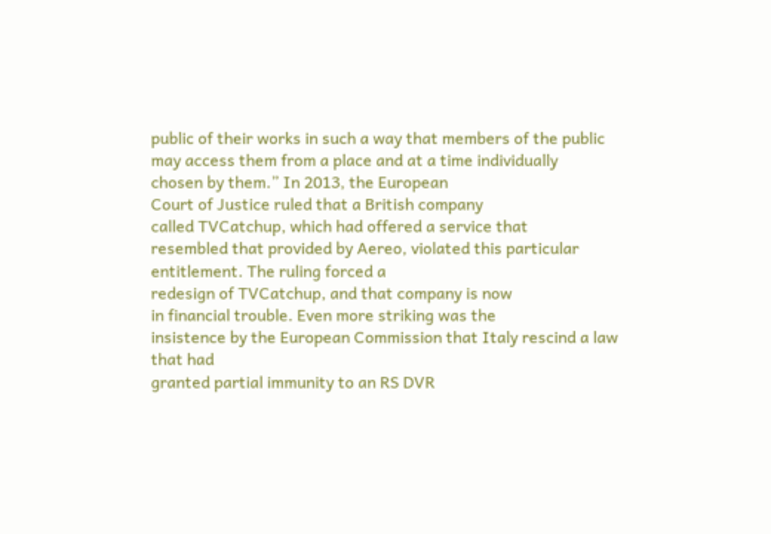public of their works in such a way that members of the public
may access them from a place and at a time individually
chosen by them.” In 2013, the European
Court of Justice ruled that a British company
called TVCatchup, which had offered a service that
resembled that provided by Aereo, violated this particular entitlement. The ruling forced a
redesign of TVCatchup, and that company is now
in financial trouble. Even more striking was the
insistence by the European Commission that Italy rescind a law that had
granted partial immunity to an RS DVR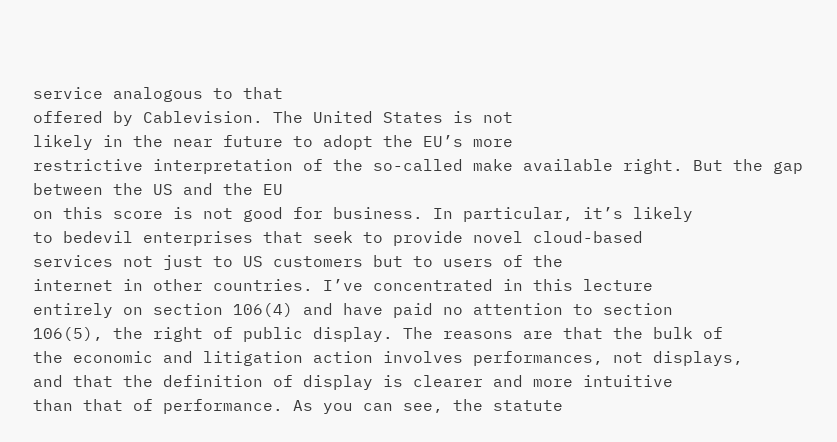service analogous to that
offered by Cablevision. The United States is not
likely in the near future to adopt the EU’s more
restrictive interpretation of the so-called make available right. But the gap between the US and the EU
on this score is not good for business. In particular, it’s likely
to bedevil enterprises that seek to provide novel cloud-based
services not just to US customers but to users of the
internet in other countries. I’ve concentrated in this lecture
entirely on section 106(4) and have paid no attention to section
106(5), the right of public display. The reasons are that the bulk of
the economic and litigation action involves performances, not displays,
and that the definition of display is clearer and more intuitive
than that of performance. As you can see, the statute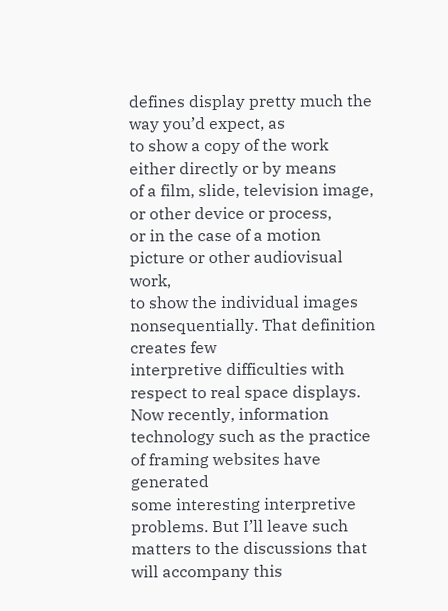defines display pretty much the way you’d expect, as
to show a copy of the work either directly or by means
of a film, slide, television image, or other device or process,
or in the case of a motion picture or other audiovisual work,
to show the individual images nonsequentially. That definition creates few
interpretive difficulties with respect to real space displays. Now recently, information
technology such as the practice of framing websites have generated
some interesting interpretive problems. But I’ll leave such
matters to the discussions that will accompany this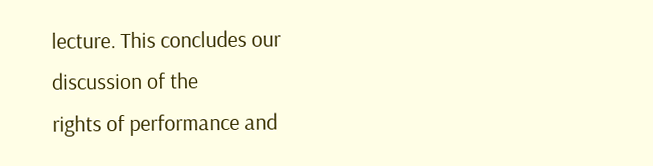lecture. This concludes our discussion of the
rights of performance and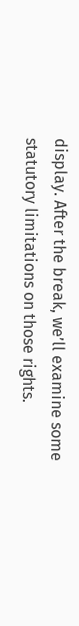display. After the break, we’ll examine some
statutory limitations on those rights.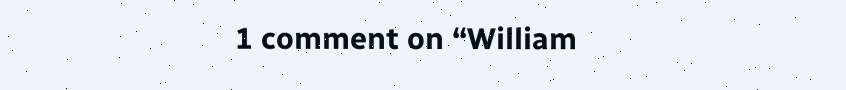1 comment on “William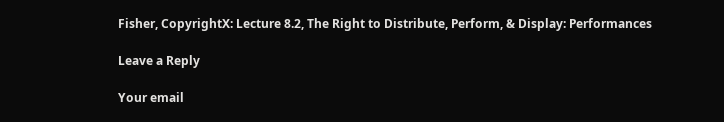Fisher, CopyrightX: Lecture 8.2, The Right to Distribute, Perform, & Display: Performances

Leave a Reply

Your email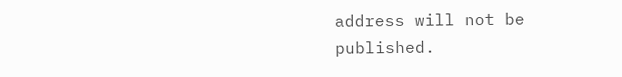address will not be published.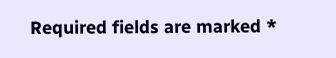Required fields are marked *